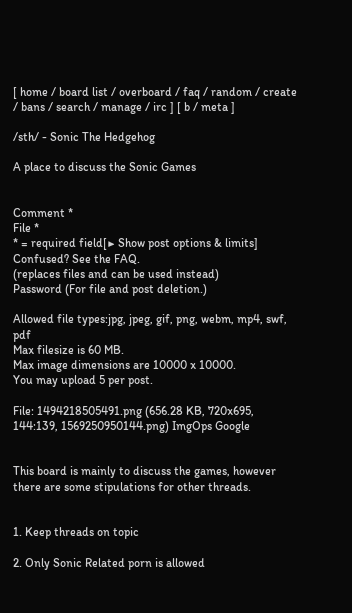[ home / board list / overboard / faq / random / create / bans / search / manage / irc ] [ b / meta ]

/sth/ - Sonic The Hedgehog

A place to discuss the Sonic Games


Comment *
File *
* = required field[▶ Show post options & limits]
Confused? See the FAQ.
(replaces files and can be used instead)
Password (For file and post deletion.)

Allowed file types:jpg, jpeg, gif, png, webm, mp4, swf, pdf
Max filesize is 60 MB.
Max image dimensions are 10000 x 10000.
You may upload 5 per post.

File: 1494218505491.png (656.28 KB, 720x695, 144:139, 1569250950144.png) ImgOps Google


This board is mainly to discuss the games, however there are some stipulations for other threads.


1. Keep threads on topic

2. Only Sonic Related porn is allowed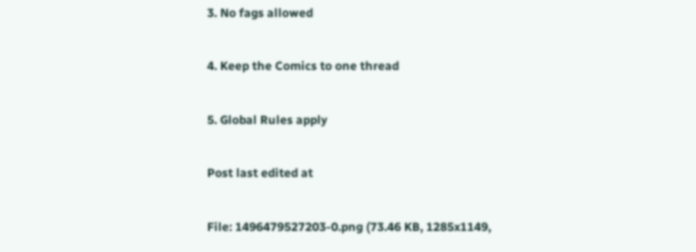3. No fags allowed

4. Keep the Comics to one thread

5. Global Rules apply

Post last edited at

File: 1496479527203-0.png (73.46 KB, 1285x1149,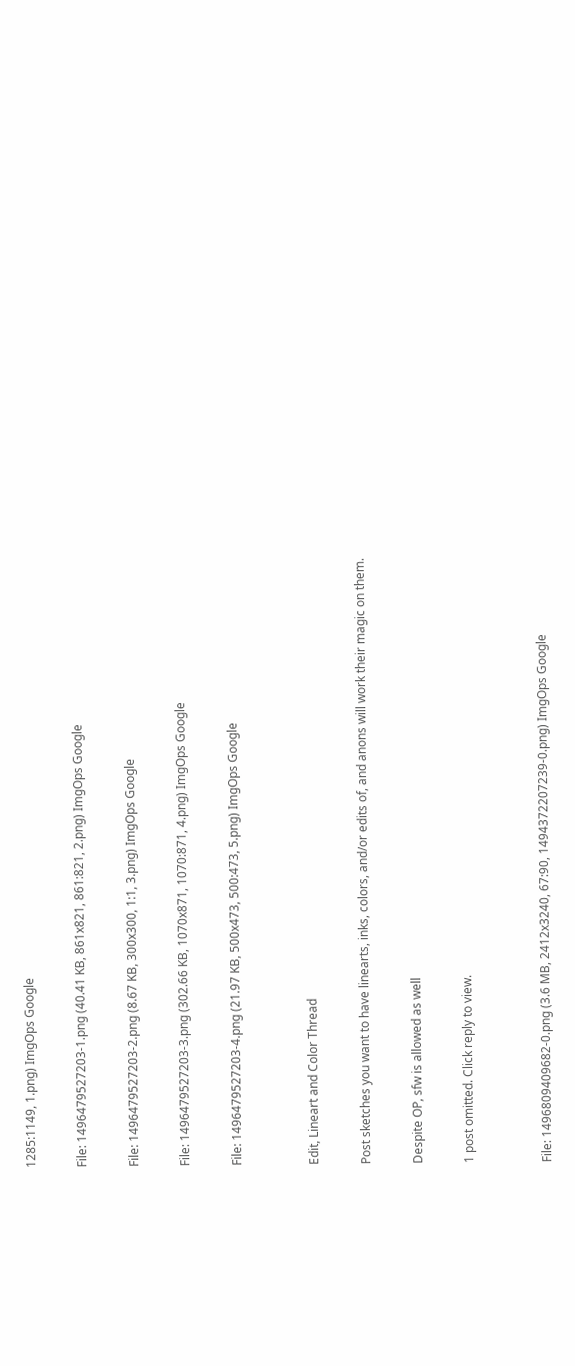1285:1149, 1.png) ImgOps Google

File: 1496479527203-1.png (40.41 KB, 861x821, 861:821, 2.png) ImgOps Google

File: 1496479527203-2.png (8.67 KB, 300x300, 1:1, 3.png) ImgOps Google

File: 1496479527203-3.png (302.66 KB, 1070x871, 1070:871, 4.png) ImgOps Google

File: 1496479527203-4.png (21.97 KB, 500x473, 500:473, 5.png) ImgOps Google


Edit, Lineart and Color Thread

Post sketches you want to have linearts, inks, colors, and/or edits of, and anons will work their magic on them.

Despite OP, sfw is allowed as well

1 post omitted. Click reply to view.


File: 1496809409682-0.png (3.6 MB, 2412x3240, 67:90, 1494372207239-0.png) ImgOps Google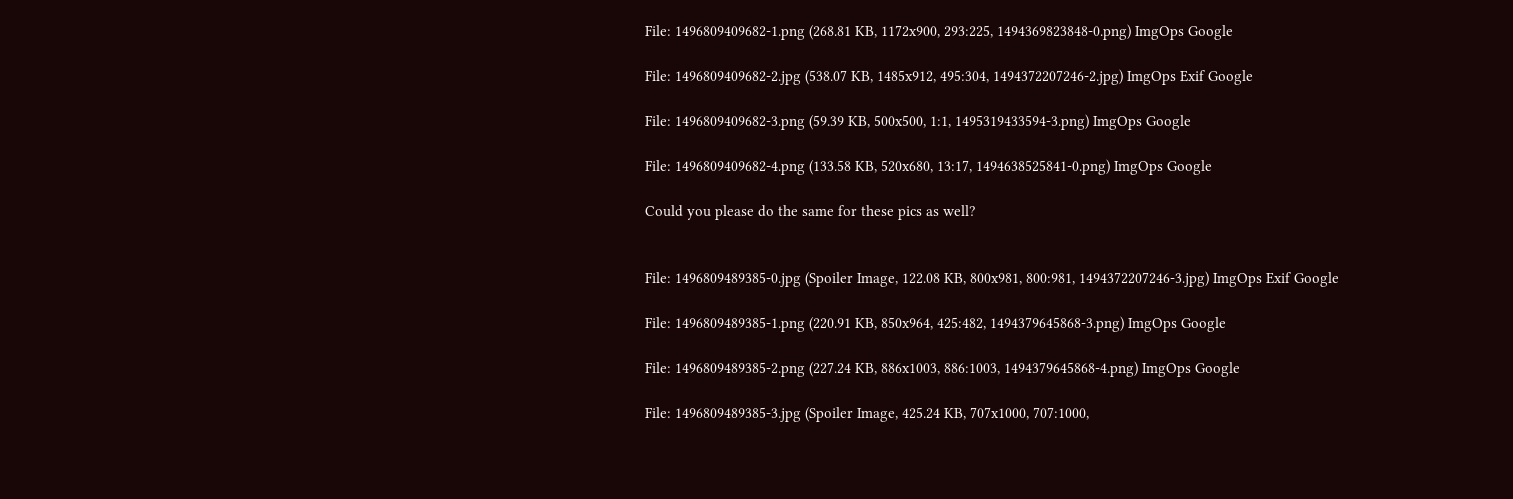File: 1496809409682-1.png (268.81 KB, 1172x900, 293:225, 1494369823848-0.png) ImgOps Google

File: 1496809409682-2.jpg (538.07 KB, 1485x912, 495:304, 1494372207246-2.jpg) ImgOps Exif Google

File: 1496809409682-3.png (59.39 KB, 500x500, 1:1, 1495319433594-3.png) ImgOps Google

File: 1496809409682-4.png (133.58 KB, 520x680, 13:17, 1494638525841-0.png) ImgOps Google

Could you please do the same for these pics as well?


File: 1496809489385-0.jpg (Spoiler Image, 122.08 KB, 800x981, 800:981, 1494372207246-3.jpg) ImgOps Exif Google

File: 1496809489385-1.png (220.91 KB, 850x964, 425:482, 1494379645868-3.png) ImgOps Google

File: 1496809489385-2.png (227.24 KB, 886x1003, 886:1003, 1494379645868-4.png) ImgOps Google

File: 1496809489385-3.jpg (Spoiler Image, 425.24 KB, 707x1000, 707:1000,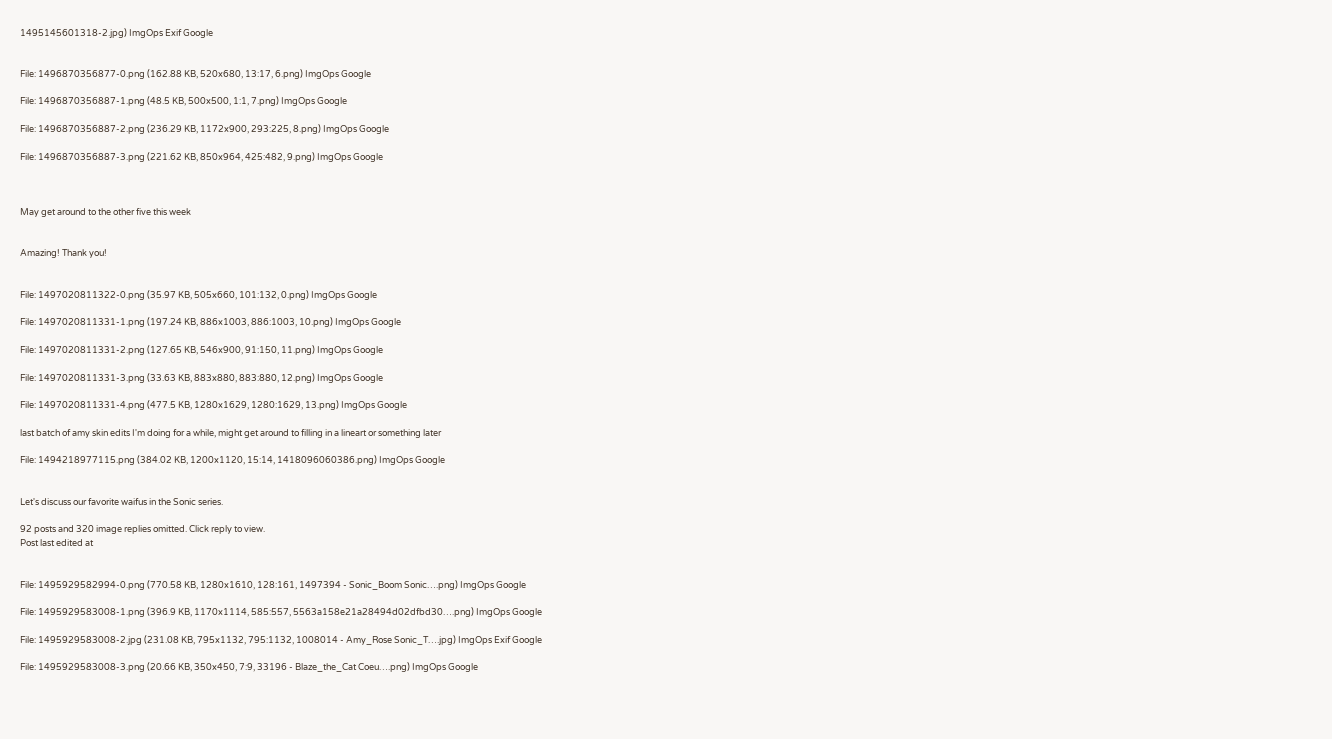1495145601318-2.jpg) ImgOps Exif Google


File: 1496870356877-0.png (162.88 KB, 520x680, 13:17, 6.png) ImgOps Google

File: 1496870356887-1.png (48.5 KB, 500x500, 1:1, 7.png) ImgOps Google

File: 1496870356887-2.png (236.29 KB, 1172x900, 293:225, 8.png) ImgOps Google

File: 1496870356887-3.png (221.62 KB, 850x964, 425:482, 9.png) ImgOps Google



May get around to the other five this week


Amazing! Thank you!


File: 1497020811322-0.png (35.97 KB, 505x660, 101:132, 0.png) ImgOps Google

File: 1497020811331-1.png (197.24 KB, 886x1003, 886:1003, 10.png) ImgOps Google

File: 1497020811331-2.png (127.65 KB, 546x900, 91:150, 11.png) ImgOps Google

File: 1497020811331-3.png (33.63 KB, 883x880, 883:880, 12.png) ImgOps Google

File: 1497020811331-4.png (477.5 KB, 1280x1629, 1280:1629, 13.png) ImgOps Google

last batch of amy skin edits I'm doing for a while, might get around to filling in a lineart or something later

File: 1494218977115.png (384.02 KB, 1200x1120, 15:14, 1418096060386.png) ImgOps Google


Let's discuss our favorite waifus in the Sonic series.

92 posts and 320 image replies omitted. Click reply to view.
Post last edited at


File: 1495929582994-0.png (770.58 KB, 1280x1610, 128:161, 1497394 - Sonic_Boom Sonic….png) ImgOps Google

File: 1495929583008-1.png (396.9 KB, 1170x1114, 585:557, 5563a158e21a28494d02dfbd30….png) ImgOps Google

File: 1495929583008-2.jpg (231.08 KB, 795x1132, 795:1132, 1008014 - Amy_Rose Sonic_T….jpg) ImgOps Exif Google

File: 1495929583008-3.png (20.66 KB, 350x450, 7:9, 33196 - Blaze_the_Cat Coeu….png) ImgOps Google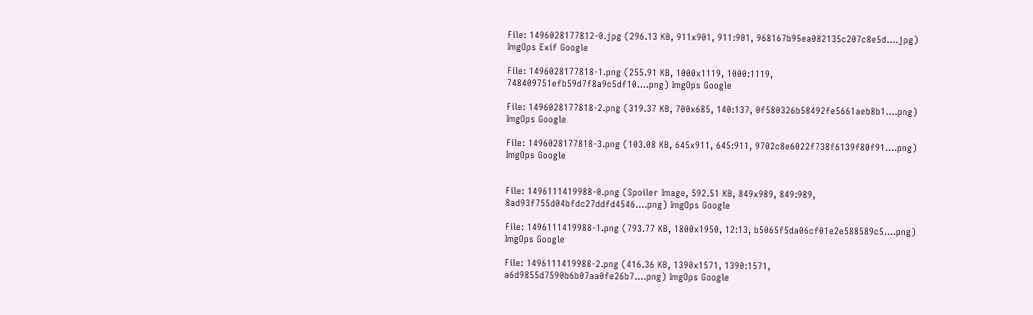File: 1496028177812-0.jpg (296.13 KB, 911x901, 911:901, 968167b95ea082135c207c8e5d….jpg) ImgOps Exif Google

File: 1496028177818-1.png (255.91 KB, 1000x1119, 1000:1119, 748409751efb59d7f8a9c5df10….png) ImgOps Google

File: 1496028177818-2.png (319.37 KB, 700x685, 140:137, 0f580326b58492fe5661aeb8b1….png) ImgOps Google

File: 1496028177818-3.png (103.08 KB, 645x911, 645:911, 9702c8e6022f738f6139f80f91….png) ImgOps Google


File: 1496111419988-0.png (Spoiler Image, 592.51 KB, 849x989, 849:989, 8ad93f755d04bfdc27ddfd4546….png) ImgOps Google

File: 1496111419988-1.png (793.77 KB, 1800x1950, 12:13, b5065f5da06cf01e2e588589c5….png) ImgOps Google

File: 1496111419988-2.png (416.36 KB, 1390x1571, 1390:1571, a6d9855d7590b6b07aa0fe26b7….png) ImgOps Google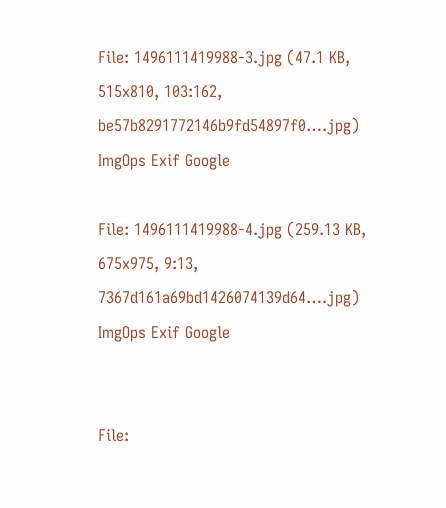File: 1496111419988-3.jpg (47.1 KB, 515x810, 103:162, be57b8291772146b9fd54897f0….jpg) ImgOps Exif Google

File: 1496111419988-4.jpg (259.13 KB, 675x975, 9:13, 7367d161a69bd1426074139d64….jpg) ImgOps Exif Google


File: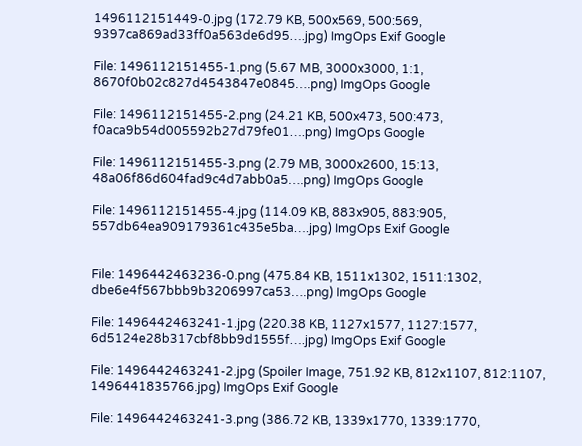1496112151449-0.jpg (172.79 KB, 500x569, 500:569, 9397ca869ad33ff0a563de6d95….jpg) ImgOps Exif Google

File: 1496112151455-1.png (5.67 MB, 3000x3000, 1:1, 8670f0b02c827d4543847e0845….png) ImgOps Google

File: 1496112151455-2.png (24.21 KB, 500x473, 500:473, f0aca9b54d005592b27d79fe01….png) ImgOps Google

File: 1496112151455-3.png (2.79 MB, 3000x2600, 15:13, 48a06f86d604fad9c4d7abb0a5….png) ImgOps Google

File: 1496112151455-4.jpg (114.09 KB, 883x905, 883:905, 557db64ea909179361c435e5ba….jpg) ImgOps Exif Google


File: 1496442463236-0.png (475.84 KB, 1511x1302, 1511:1302, dbe6e4f567bbb9b3206997ca53….png) ImgOps Google

File: 1496442463241-1.jpg (220.38 KB, 1127x1577, 1127:1577, 6d5124e28b317cbf8bb9d1555f….jpg) ImgOps Exif Google

File: 1496442463241-2.jpg (Spoiler Image, 751.92 KB, 812x1107, 812:1107, 1496441835766.jpg) ImgOps Exif Google

File: 1496442463241-3.png (386.72 KB, 1339x1770, 1339:1770,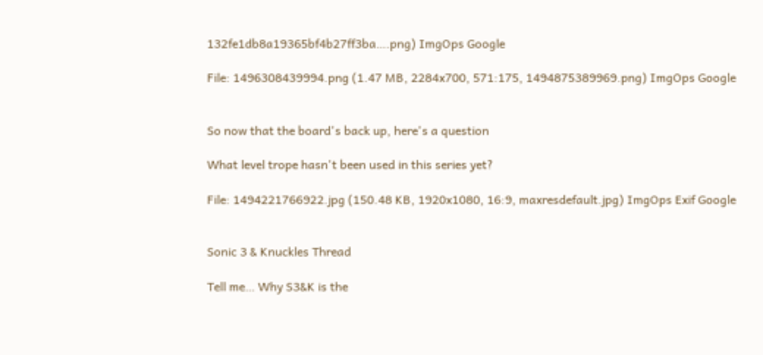132fe1db8a19365bf4b27ff3ba….png) ImgOps Google

File: 1496308439994.png (1.47 MB, 2284x700, 571:175, 1494875389969.png) ImgOps Google


So now that the board's back up, here's a question

What level trope hasn't been used in this series yet?

File: 1494221766922.jpg (150.48 KB, 1920x1080, 16:9, maxresdefault.jpg) ImgOps Exif Google


Sonic 3 & Knuckles Thread

Tell me… Why S3&K is the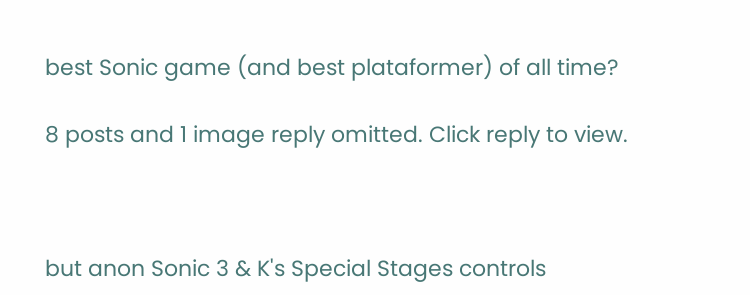best Sonic game (and best plataformer) of all time?

8 posts and 1 image reply omitted. Click reply to view.



but anon Sonic 3 & K's Special Stages controls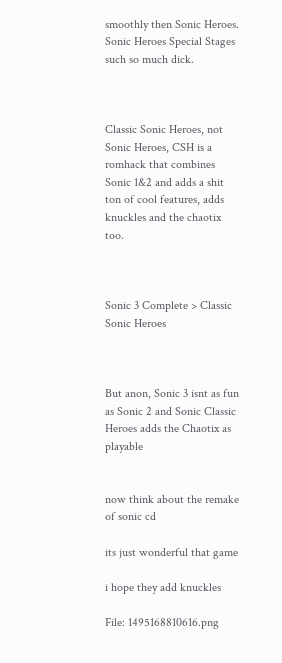smoothly then Sonic Heroes. Sonic Heroes Special Stages such so much dick.



Classic Sonic Heroes, not Sonic Heroes, CSH is a romhack that combines Sonic 1&2 and adds a shit ton of cool features, adds knuckles and the chaotix too.



Sonic 3 Complete > Classic Sonic Heroes



But anon, Sonic 3 isnt as fun as Sonic 2 and Sonic Classic Heroes adds the Chaotix as playable


now think about the remake of sonic cd

its just wonderful that game

i hope they add knuckles

File: 1495168810616.png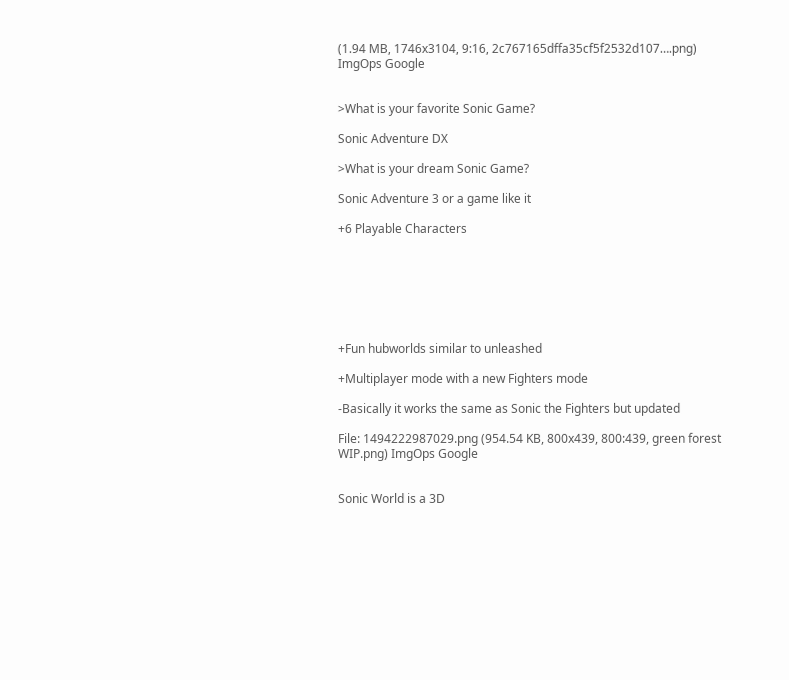(1.94 MB, 1746x3104, 9:16, 2c767165dffa35cf5f2532d107….png) ImgOps Google


>What is your favorite Sonic Game?

Sonic Adventure DX

>What is your dream Sonic Game?

Sonic Adventure 3 or a game like it

+6 Playable Characters







+Fun hubworlds similar to unleashed

+Multiplayer mode with a new Fighters mode

-Basically it works the same as Sonic the Fighters but updated

File: 1494222987029.png (954.54 KB, 800x439, 800:439, green forest WIP.png) ImgOps Google


Sonic World is a 3D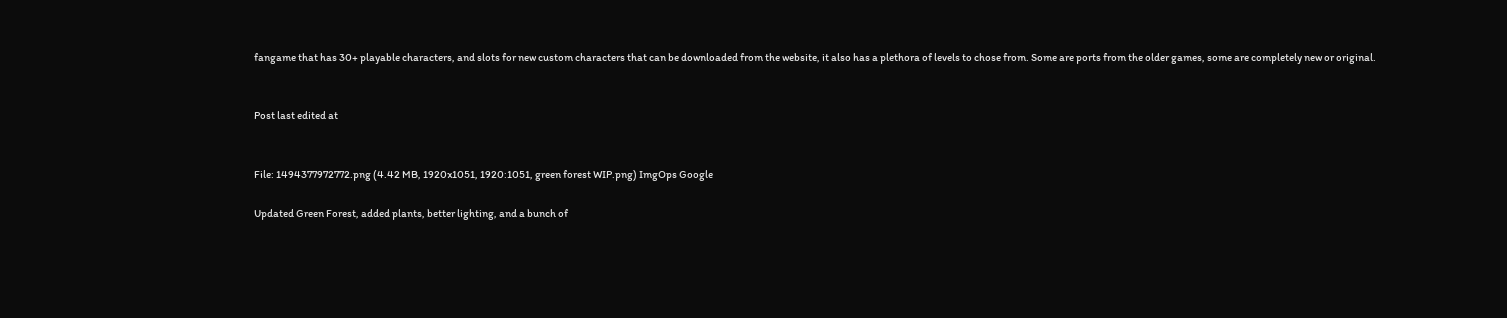fangame that has 30+ playable characters, and slots for new custom characters that can be downloaded from the website, it also has a plethora of levels to chose from. Some are ports from the older games, some are completely new or original.


Post last edited at


File: 1494377972772.png (4.42 MB, 1920x1051, 1920:1051, green forest WIP.png) ImgOps Google

Updated Green Forest, added plants, better lighting, and a bunch of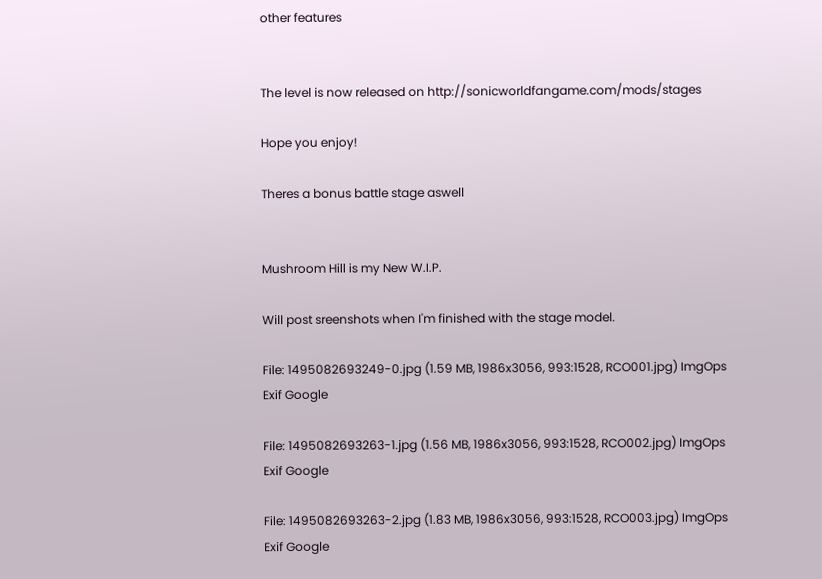other features


The level is now released on http://sonicworldfangame.com/mods/stages

Hope you enjoy!

Theres a bonus battle stage aswell


Mushroom Hill is my New W.I.P.

Will post sreenshots when I'm finished with the stage model.

File: 1495082693249-0.jpg (1.59 MB, 1986x3056, 993:1528, RCO001.jpg) ImgOps Exif Google

File: 1495082693263-1.jpg (1.56 MB, 1986x3056, 993:1528, RCO002.jpg) ImgOps Exif Google

File: 1495082693263-2.jpg (1.83 MB, 1986x3056, 993:1528, RCO003.jpg) ImgOps Exif Google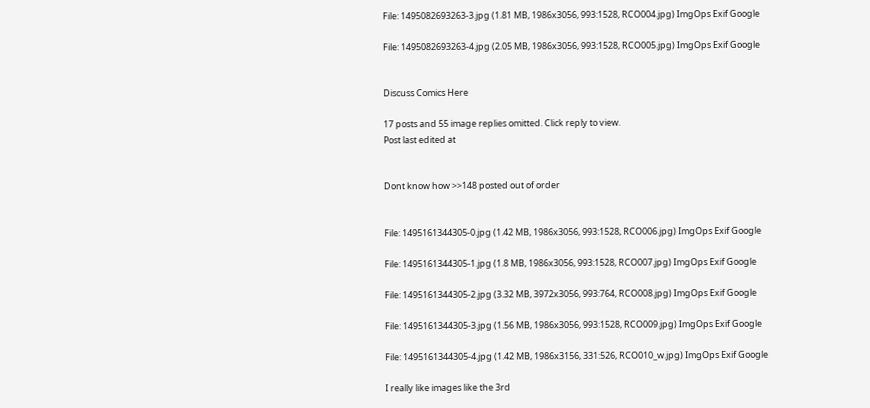File: 1495082693263-3.jpg (1.81 MB, 1986x3056, 993:1528, RCO004.jpg) ImgOps Exif Google

File: 1495082693263-4.jpg (2.05 MB, 1986x3056, 993:1528, RCO005.jpg) ImgOps Exif Google


Discuss Comics Here

17 posts and 55 image replies omitted. Click reply to view.
Post last edited at


Dont know how >>148 posted out of order


File: 1495161344305-0.jpg (1.42 MB, 1986x3056, 993:1528, RCO006.jpg) ImgOps Exif Google

File: 1495161344305-1.jpg (1.8 MB, 1986x3056, 993:1528, RCO007.jpg) ImgOps Exif Google

File: 1495161344305-2.jpg (3.32 MB, 3972x3056, 993:764, RCO008.jpg) ImgOps Exif Google

File: 1495161344305-3.jpg (1.56 MB, 1986x3056, 993:1528, RCO009.jpg) ImgOps Exif Google

File: 1495161344305-4.jpg (1.42 MB, 1986x3156, 331:526, RCO010_w.jpg) ImgOps Exif Google

I really like images like the 3rd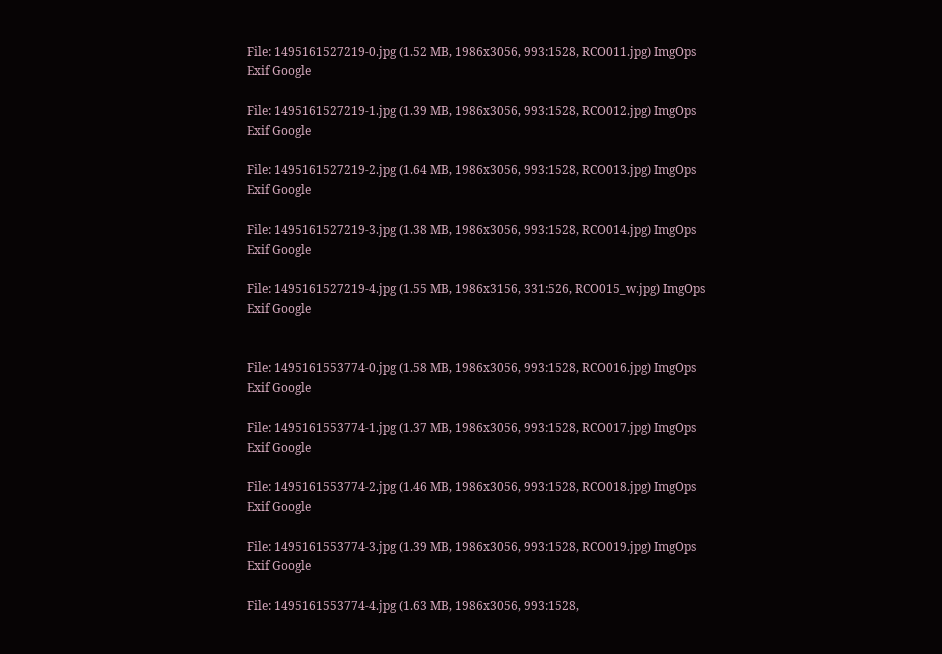File: 1495161527219-0.jpg (1.52 MB, 1986x3056, 993:1528, RCO011.jpg) ImgOps Exif Google

File: 1495161527219-1.jpg (1.39 MB, 1986x3056, 993:1528, RCO012.jpg) ImgOps Exif Google

File: 1495161527219-2.jpg (1.64 MB, 1986x3056, 993:1528, RCO013.jpg) ImgOps Exif Google

File: 1495161527219-3.jpg (1.38 MB, 1986x3056, 993:1528, RCO014.jpg) ImgOps Exif Google

File: 1495161527219-4.jpg (1.55 MB, 1986x3156, 331:526, RCO015_w.jpg) ImgOps Exif Google


File: 1495161553774-0.jpg (1.58 MB, 1986x3056, 993:1528, RCO016.jpg) ImgOps Exif Google

File: 1495161553774-1.jpg (1.37 MB, 1986x3056, 993:1528, RCO017.jpg) ImgOps Exif Google

File: 1495161553774-2.jpg (1.46 MB, 1986x3056, 993:1528, RCO018.jpg) ImgOps Exif Google

File: 1495161553774-3.jpg (1.39 MB, 1986x3056, 993:1528, RCO019.jpg) ImgOps Exif Google

File: 1495161553774-4.jpg (1.63 MB, 1986x3056, 993:1528,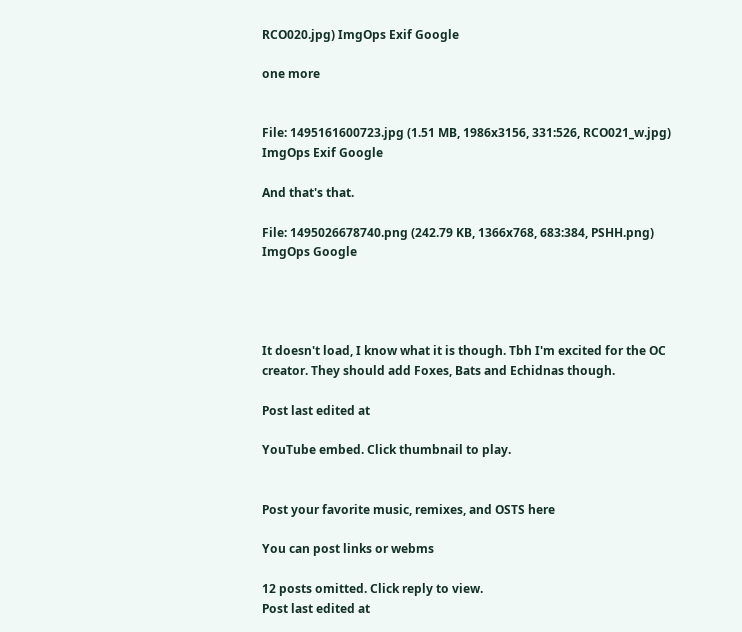RCO020.jpg) ImgOps Exif Google

one more


File: 1495161600723.jpg (1.51 MB, 1986x3156, 331:526, RCO021_w.jpg) ImgOps Exif Google

And that's that.

File: 1495026678740.png (242.79 KB, 1366x768, 683:384, PSHH.png) ImgOps Google




It doesn't load, I know what it is though. Tbh I'm excited for the OC creator. They should add Foxes, Bats and Echidnas though.

Post last edited at

YouTube embed. Click thumbnail to play.


Post your favorite music, remixes, and OSTS here

You can post links or webms

12 posts omitted. Click reply to view.
Post last edited at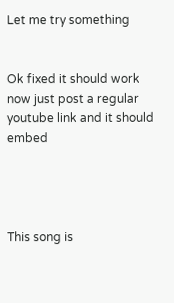Let me try something


Ok fixed it should work now just post a regular youtube link and it should embed




This song is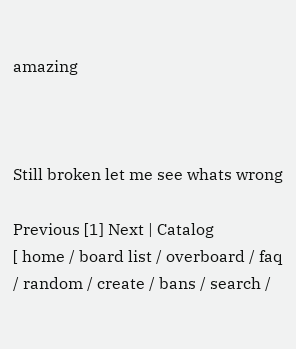amazing



Still broken let me see whats wrong

Previous [1] Next | Catalog
[ home / board list / overboard / faq / random / create / bans / search /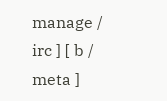manage / irc ] [ b / meta ]